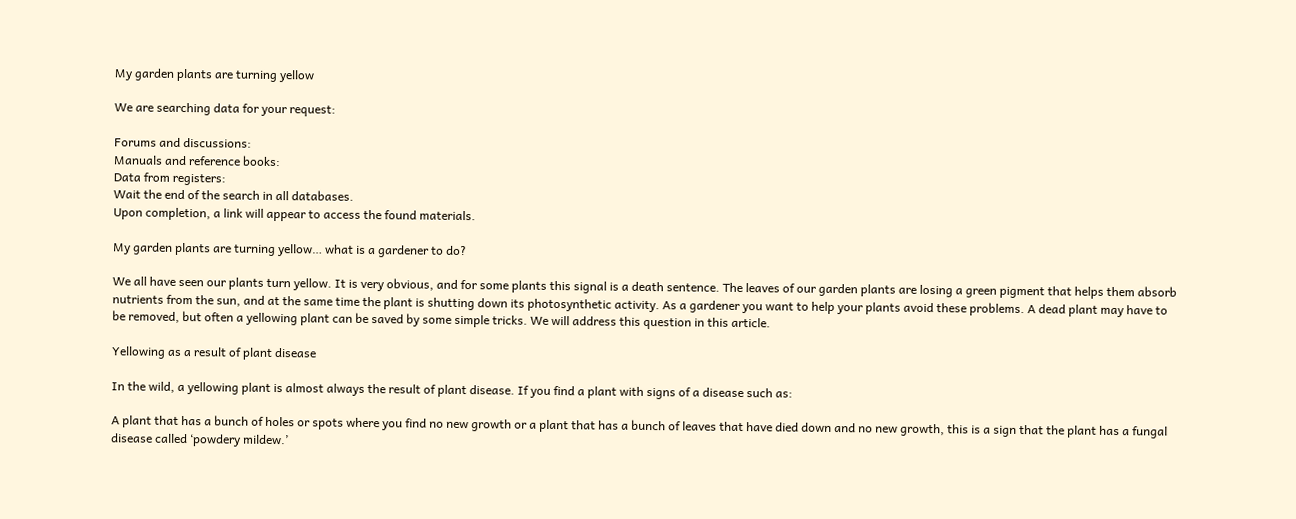My garden plants are turning yellow

We are searching data for your request:

Forums and discussions:
Manuals and reference books:
Data from registers:
Wait the end of the search in all databases.
Upon completion, a link will appear to access the found materials.

My garden plants are turning yellow… what is a gardener to do?

We all have seen our plants turn yellow. It is very obvious, and for some plants this signal is a death sentence. The leaves of our garden plants are losing a green pigment that helps them absorb nutrients from the sun, and at the same time the plant is shutting down its photosynthetic activity. As a gardener you want to help your plants avoid these problems. A dead plant may have to be removed, but often a yellowing plant can be saved by some simple tricks. We will address this question in this article.

Yellowing as a result of plant disease

In the wild, a yellowing plant is almost always the result of plant disease. If you find a plant with signs of a disease such as:

A plant that has a bunch of holes or spots where you find no new growth or a plant that has a bunch of leaves that have died down and no new growth, this is a sign that the plant has a fungal disease called ‘powdery mildew.’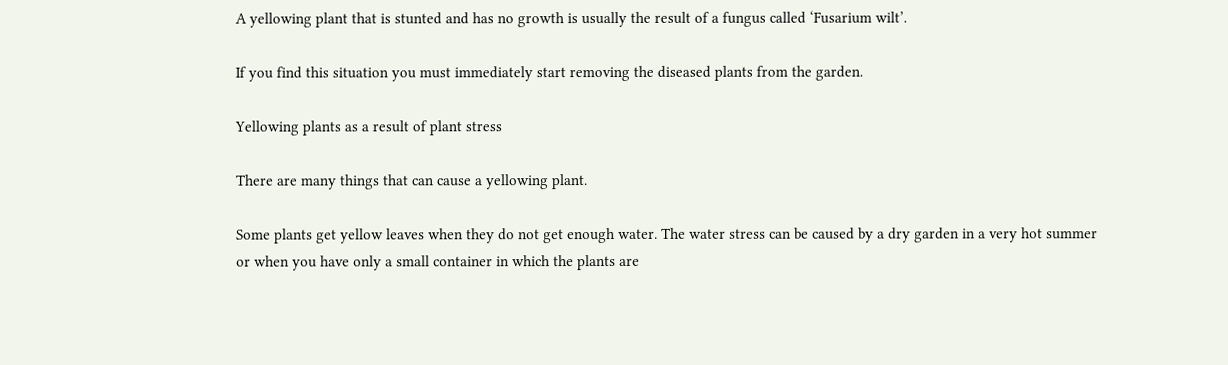A yellowing plant that is stunted and has no growth is usually the result of a fungus called ‘Fusarium wilt’.

If you find this situation you must immediately start removing the diseased plants from the garden.

Yellowing plants as a result of plant stress

There are many things that can cause a yellowing plant.

Some plants get yellow leaves when they do not get enough water. The water stress can be caused by a dry garden in a very hot summer or when you have only a small container in which the plants are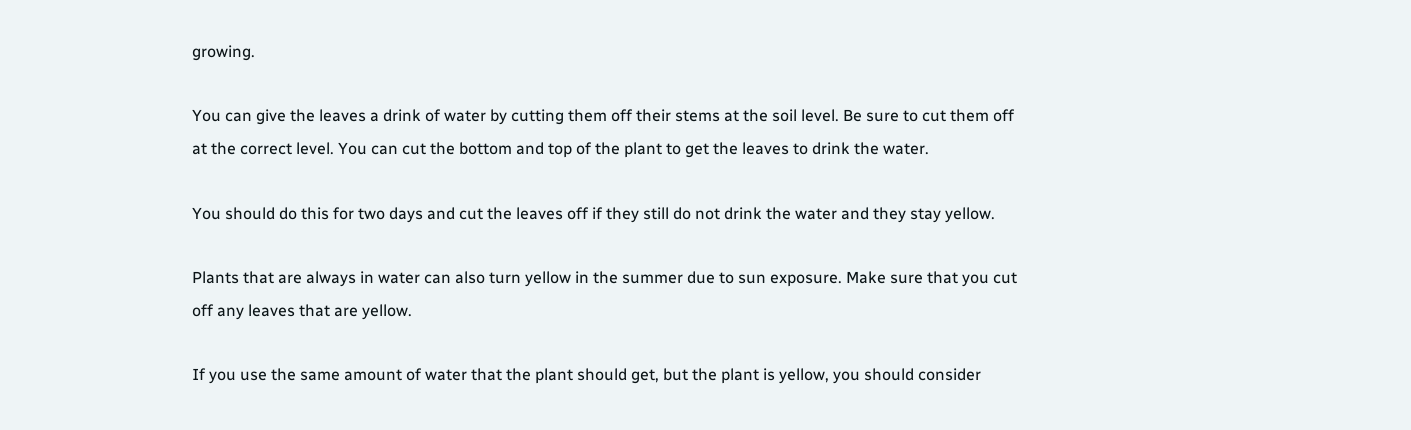growing.

You can give the leaves a drink of water by cutting them off their stems at the soil level. Be sure to cut them off at the correct level. You can cut the bottom and top of the plant to get the leaves to drink the water.

You should do this for two days and cut the leaves off if they still do not drink the water and they stay yellow.

Plants that are always in water can also turn yellow in the summer due to sun exposure. Make sure that you cut off any leaves that are yellow.

If you use the same amount of water that the plant should get, but the plant is yellow, you should consider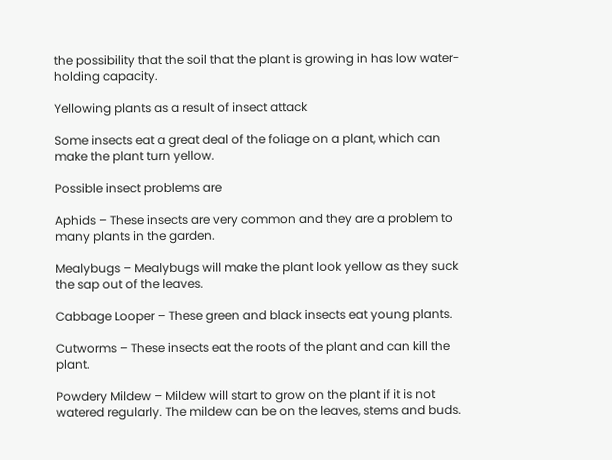the possibility that the soil that the plant is growing in has low water-holding capacity.

Yellowing plants as a result of insect attack

Some insects eat a great deal of the foliage on a plant, which can make the plant turn yellow.

Possible insect problems are

Aphids – These insects are very common and they are a problem to many plants in the garden.

Mealybugs – Mealybugs will make the plant look yellow as they suck the sap out of the leaves.

Cabbage Looper – These green and black insects eat young plants.

Cutworms – These insects eat the roots of the plant and can kill the plant.

Powdery Mildew – Mildew will start to grow on the plant if it is not watered regularly. The mildew can be on the leaves, stems and buds.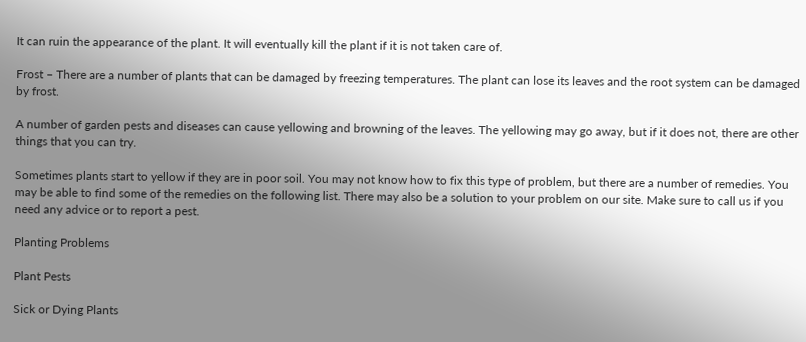It can ruin the appearance of the plant. It will eventually kill the plant if it is not taken care of.

Frost – There are a number of plants that can be damaged by freezing temperatures. The plant can lose its leaves and the root system can be damaged by frost.

A number of garden pests and diseases can cause yellowing and browning of the leaves. The yellowing may go away, but if it does not, there are other things that you can try.

Sometimes plants start to yellow if they are in poor soil. You may not know how to fix this type of problem, but there are a number of remedies. You may be able to find some of the remedies on the following list. There may also be a solution to your problem on our site. Make sure to call us if you need any advice or to report a pest.

Planting Problems

Plant Pests

Sick or Dying Plants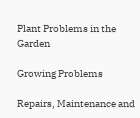Plant Problems in the Garden

Growing Problems

Repairs, Maintenance and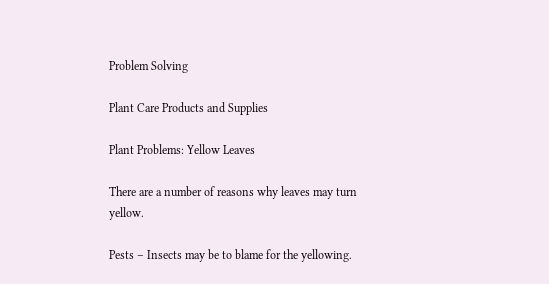Problem Solving

Plant Care Products and Supplies

Plant Problems: Yellow Leaves

There are a number of reasons why leaves may turn yellow.

Pests – Insects may be to blame for the yellowing.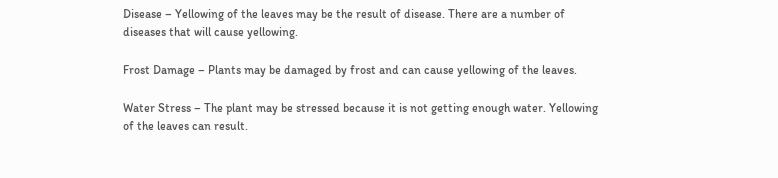Disease – Yellowing of the leaves may be the result of disease. There are a number of diseases that will cause yellowing.

Frost Damage – Plants may be damaged by frost and can cause yellowing of the leaves.

Water Stress – The plant may be stressed because it is not getting enough water. Yellowing of the leaves can result.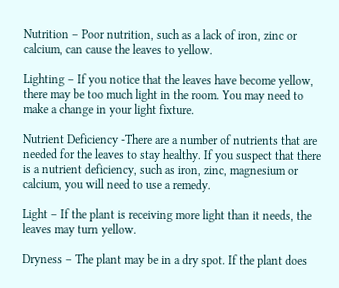Nutrition – Poor nutrition, such as a lack of iron, zinc or calcium, can cause the leaves to yellow.

Lighting – If you notice that the leaves have become yellow, there may be too much light in the room. You may need to make a change in your light fixture.

Nutrient Deficiency -There are a number of nutrients that are needed for the leaves to stay healthy. If you suspect that there is a nutrient deficiency, such as iron, zinc, magnesium or calcium, you will need to use a remedy.

Light – If the plant is receiving more light than it needs, the leaves may turn yellow.

Dryness – The plant may be in a dry spot. If the plant does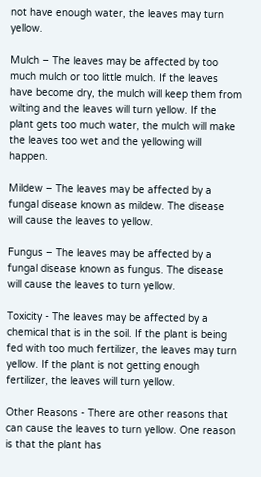not have enough water, the leaves may turn yellow.

Mulch – The leaves may be affected by too much mulch or too little mulch. If the leaves have become dry, the mulch will keep them from wilting and the leaves will turn yellow. If the plant gets too much water, the mulch will make the leaves too wet and the yellowing will happen.

Mildew – The leaves may be affected by a fungal disease known as mildew. The disease will cause the leaves to yellow.

Fungus – The leaves may be affected by a fungal disease known as fungus. The disease will cause the leaves to turn yellow.

Toxicity - The leaves may be affected by a chemical that is in the soil. If the plant is being fed with too much fertilizer, the leaves may turn yellow. If the plant is not getting enough fertilizer, the leaves will turn yellow.

Other Reasons - There are other reasons that can cause the leaves to turn yellow. One reason is that the plant has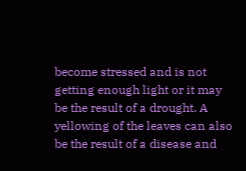become stressed and is not getting enough light or it may be the result of a drought. A yellowing of the leaves can also be the result of a disease and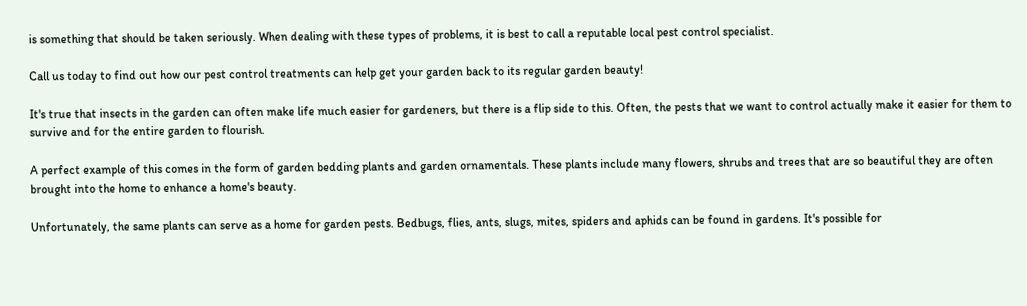is something that should be taken seriously. When dealing with these types of problems, it is best to call a reputable local pest control specialist.

Call us today to find out how our pest control treatments can help get your garden back to its regular garden beauty!

It's true that insects in the garden can often make life much easier for gardeners, but there is a flip side to this. Often, the pests that we want to control actually make it easier for them to survive and for the entire garden to flourish.

A perfect example of this comes in the form of garden bedding plants and garden ornamentals. These plants include many flowers, shrubs and trees that are so beautiful they are often brought into the home to enhance a home's beauty.

Unfortunately, the same plants can serve as a home for garden pests. Bedbugs, flies, ants, slugs, mites, spiders and aphids can be found in gardens. It's possible for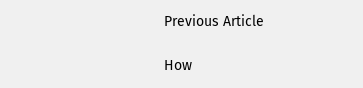Previous Article

How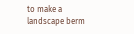to make a landscape berm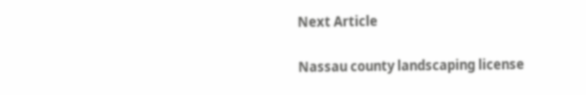Next Article

Nassau county landscaping license